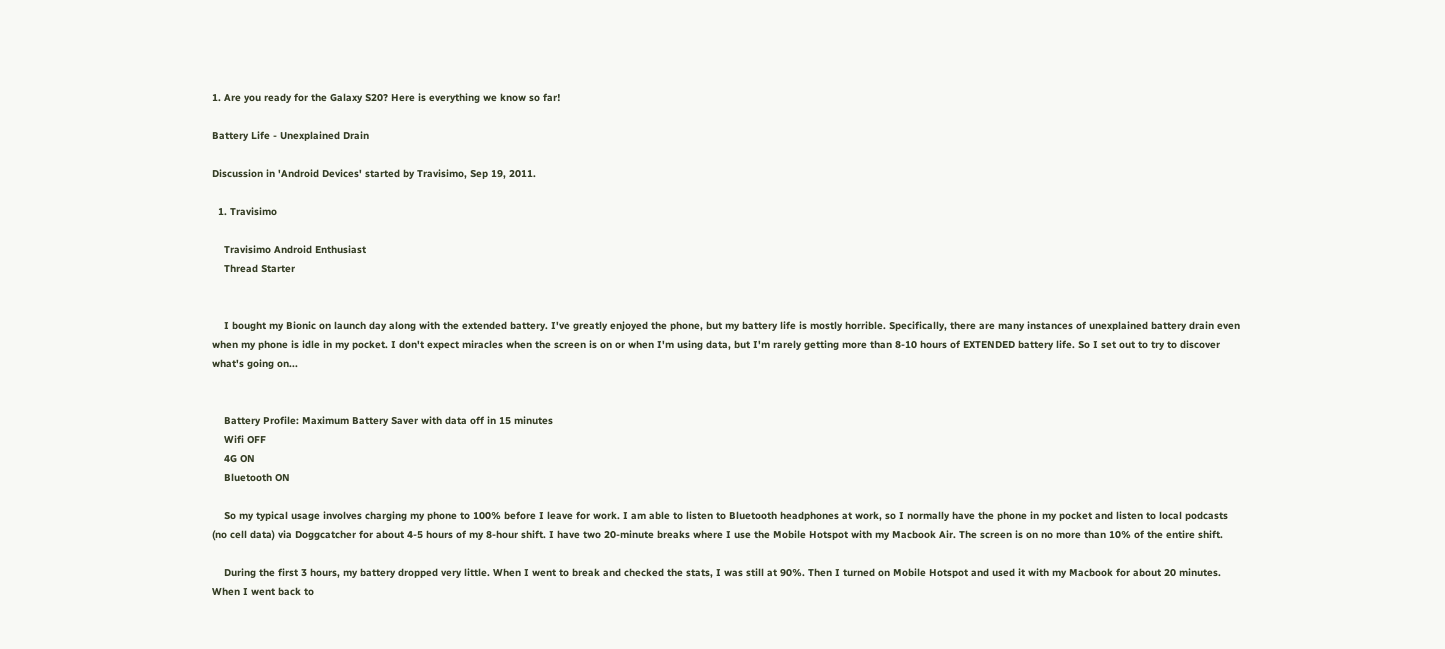1. Are you ready for the Galaxy S20? Here is everything we know so far!

Battery Life - Unexplained Drain

Discussion in 'Android Devices' started by Travisimo, Sep 19, 2011.

  1. Travisimo

    Travisimo Android Enthusiast
    Thread Starter


    I bought my Bionic on launch day along with the extended battery. I've greatly enjoyed the phone, but my battery life is mostly horrible. Specifically, there are many instances of unexplained battery drain even when my phone is idle in my pocket. I don't expect miracles when the screen is on or when I'm using data, but I'm rarely getting more than 8-10 hours of EXTENDED battery life. So I set out to try to discover what's going on...


    Battery Profile: Maximum Battery Saver with data off in 15 minutes
    Wifi OFF
    4G ON
    Bluetooth ON

    So my typical usage involves charging my phone to 100% before I leave for work. I am able to listen to Bluetooth headphones at work, so I normally have the phone in my pocket and listen to local podcasts (no cell data) via Doggcatcher for about 4-5 hours of my 8-hour shift. I have two 20-minute breaks where I use the Mobile Hotspot with my Macbook Air. The screen is on no more than 10% of the entire shift.

    During the first 3 hours, my battery dropped very little. When I went to break and checked the stats, I was still at 90%. Then I turned on Mobile Hotspot and used it with my Macbook for about 20 minutes. When I went back to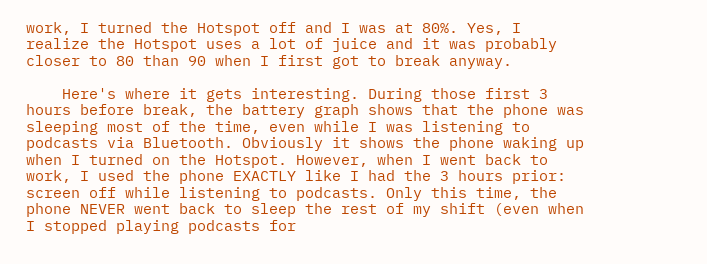work, I turned the Hotspot off and I was at 80%. Yes, I realize the Hotspot uses a lot of juice and it was probably closer to 80 than 90 when I first got to break anyway.

    Here's where it gets interesting. During those first 3 hours before break, the battery graph shows that the phone was sleeping most of the time, even while I was listening to podcasts via Bluetooth. Obviously it shows the phone waking up when I turned on the Hotspot. However, when I went back to work, I used the phone EXACTLY like I had the 3 hours prior: screen off while listening to podcasts. Only this time, the phone NEVER went back to sleep the rest of my shift (even when I stopped playing podcasts for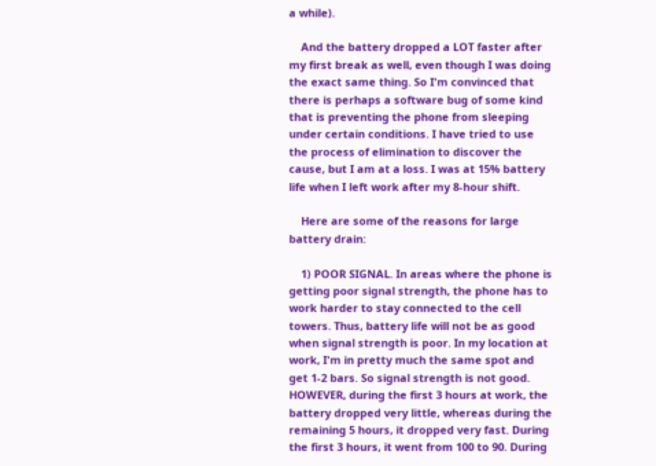a while).

    And the battery dropped a LOT faster after my first break as well, even though I was doing the exact same thing. So I'm convinced that there is perhaps a software bug of some kind that is preventing the phone from sleeping under certain conditions. I have tried to use the process of elimination to discover the cause, but I am at a loss. I was at 15% battery life when I left work after my 8-hour shift.

    Here are some of the reasons for large battery drain:

    1) POOR SIGNAL. In areas where the phone is getting poor signal strength, the phone has to work harder to stay connected to the cell towers. Thus, battery life will not be as good when signal strength is poor. In my location at work, I'm in pretty much the same spot and get 1-2 bars. So signal strength is not good. HOWEVER, during the first 3 hours at work, the battery dropped very little, whereas during the remaining 5 hours, it dropped very fast. During the first 3 hours, it went from 100 to 90. During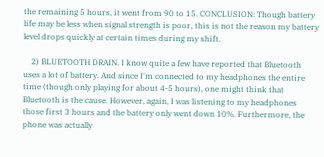the remaining 5 hours, it went from 90 to 15. CONCLUSION: Though battery life may be less when signal strength is poor, this is not the reason my battery level drops quickly at certain times during my shift.

    2) BLUETOOTH DRAIN. I know quite a few have reported that Bluetooth uses a lot of battery. And since I'm connected to my headphones the entire time (though only playing for about 4-5 hours), one might think that Bluetooth is the cause. However, again, I was listening to my headphones those first 3 hours and the battery only went down 10%. Furthermore, the phone was actually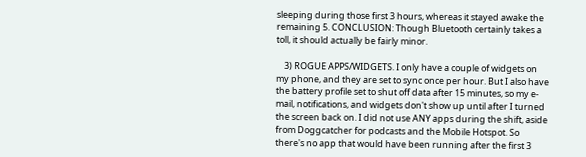sleeping during those first 3 hours, whereas it stayed awake the remaining 5. CONCLUSION: Though Bluetooth certainly takes a toll, it should actually be fairly minor.

    3) ROGUE APPS/WIDGETS. I only have a couple of widgets on my phone, and they are set to sync once per hour. But I also have the battery profile set to shut off data after 15 minutes, so my e-mail, notifications, and widgets don't show up until after I turned the screen back on. I did not use ANY apps during the shift, aside from Doggcatcher for podcasts and the Mobile Hotspot. So there's no app that would have been running after the first 3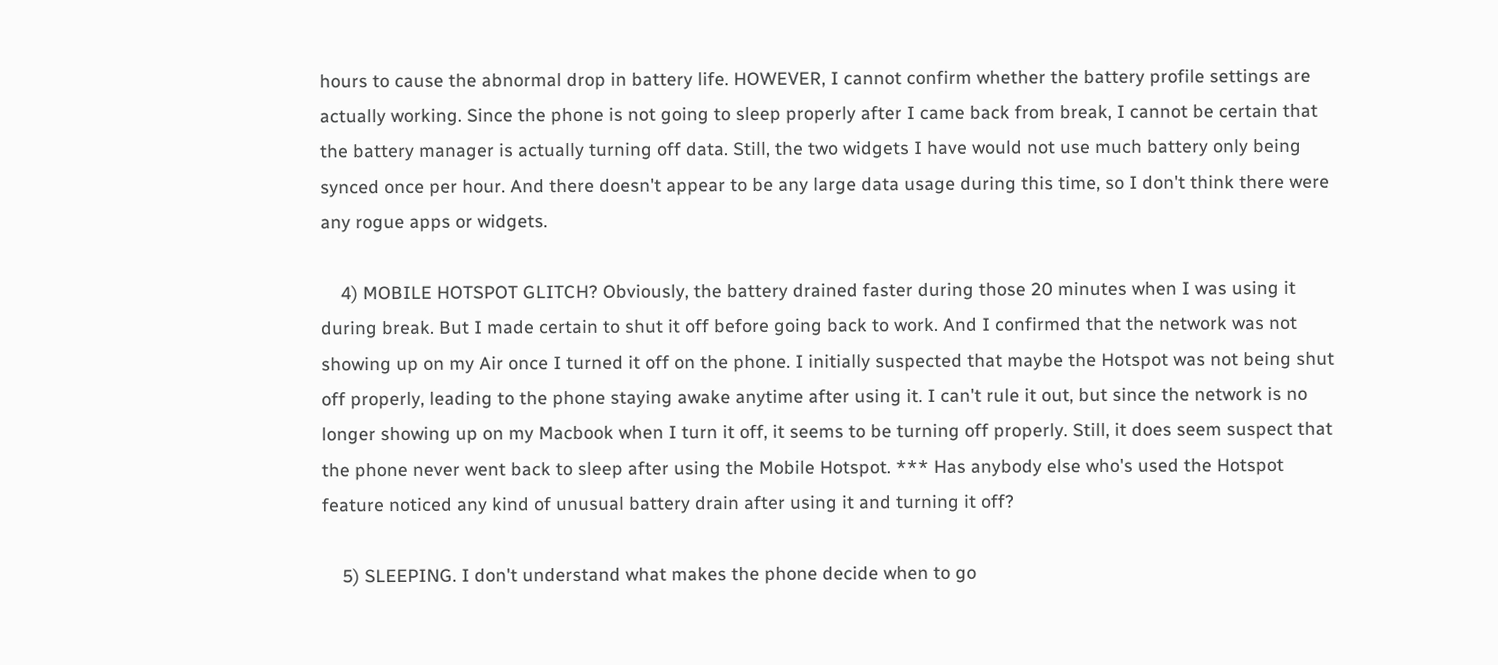hours to cause the abnormal drop in battery life. HOWEVER, I cannot confirm whether the battery profile settings are actually working. Since the phone is not going to sleep properly after I came back from break, I cannot be certain that the battery manager is actually turning off data. Still, the two widgets I have would not use much battery only being synced once per hour. And there doesn't appear to be any large data usage during this time, so I don't think there were any rogue apps or widgets.

    4) MOBILE HOTSPOT GLITCH? Obviously, the battery drained faster during those 20 minutes when I was using it during break. But I made certain to shut it off before going back to work. And I confirmed that the network was not showing up on my Air once I turned it off on the phone. I initially suspected that maybe the Hotspot was not being shut off properly, leading to the phone staying awake anytime after using it. I can't rule it out, but since the network is no longer showing up on my Macbook when I turn it off, it seems to be turning off properly. Still, it does seem suspect that the phone never went back to sleep after using the Mobile Hotspot. *** Has anybody else who's used the Hotspot feature noticed any kind of unusual battery drain after using it and turning it off?

    5) SLEEPING. I don't understand what makes the phone decide when to go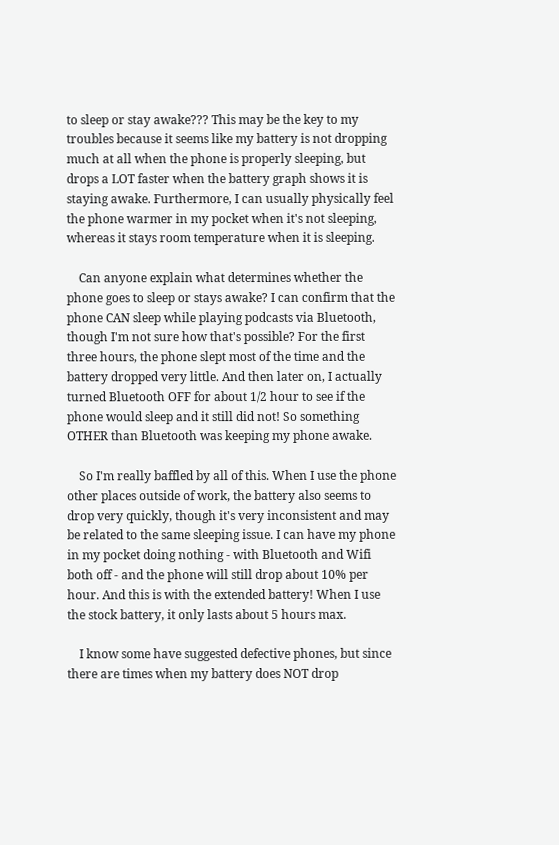to sleep or stay awake??? This may be the key to my troubles because it seems like my battery is not dropping much at all when the phone is properly sleeping, but drops a LOT faster when the battery graph shows it is staying awake. Furthermore, I can usually physically feel the phone warmer in my pocket when it's not sleeping, whereas it stays room temperature when it is sleeping.

    Can anyone explain what determines whether the phone goes to sleep or stays awake? I can confirm that the phone CAN sleep while playing podcasts via Bluetooth, though I'm not sure how that's possible? For the first three hours, the phone slept most of the time and the battery dropped very little. And then later on, I actually turned Bluetooth OFF for about 1/2 hour to see if the phone would sleep and it still did not! So something OTHER than Bluetooth was keeping my phone awake.

    So I'm really baffled by all of this. When I use the phone other places outside of work, the battery also seems to drop very quickly, though it's very inconsistent and may be related to the same sleeping issue. I can have my phone in my pocket doing nothing - with Bluetooth and Wifi both off - and the phone will still drop about 10% per hour. And this is with the extended battery! When I use the stock battery, it only lasts about 5 hours max.

    I know some have suggested defective phones, but since there are times when my battery does NOT drop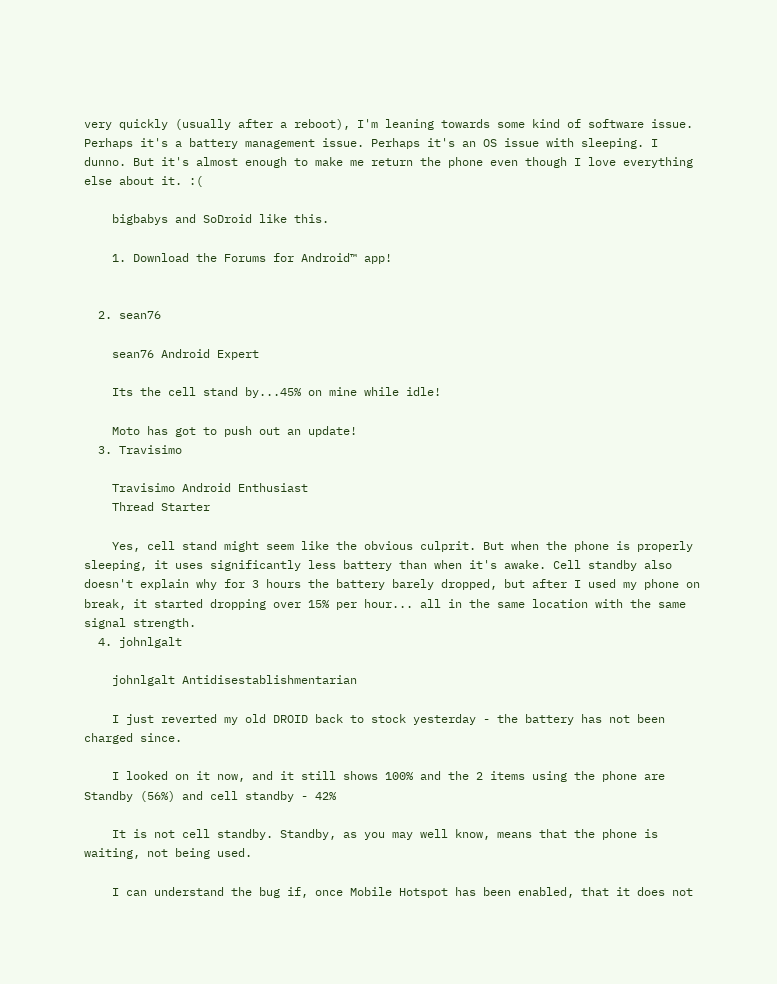very quickly (usually after a reboot), I'm leaning towards some kind of software issue. Perhaps it's a battery management issue. Perhaps it's an OS issue with sleeping. I dunno. But it's almost enough to make me return the phone even though I love everything else about it. :(

    bigbabys and SoDroid like this.

    1. Download the Forums for Android™ app!


  2. sean76

    sean76 Android Expert

    Its the cell stand by...45% on mine while idle!

    Moto has got to push out an update!
  3. Travisimo

    Travisimo Android Enthusiast
    Thread Starter

    Yes, cell stand might seem like the obvious culprit. But when the phone is properly sleeping, it uses significantly less battery than when it's awake. Cell standby also doesn't explain why for 3 hours the battery barely dropped, but after I used my phone on break, it started dropping over 15% per hour... all in the same location with the same signal strength.
  4. johnlgalt

    johnlgalt Antidisestablishmentarian

    I just reverted my old DROID back to stock yesterday - the battery has not been charged since.

    I looked on it now, and it still shows 100% and the 2 items using the phone are Standby (56%) and cell standby - 42%

    It is not cell standby. Standby, as you may well know, means that the phone is waiting, not being used.

    I can understand the bug if, once Mobile Hotspot has been enabled, that it does not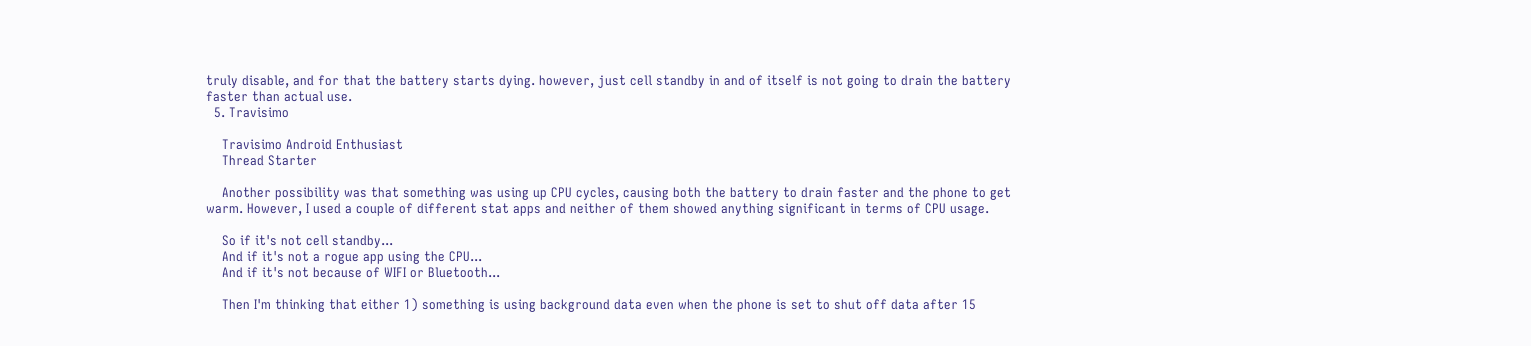truly disable, and for that the battery starts dying. however, just cell standby in and of itself is not going to drain the battery faster than actual use.
  5. Travisimo

    Travisimo Android Enthusiast
    Thread Starter

    Another possibility was that something was using up CPU cycles, causing both the battery to drain faster and the phone to get warm. However, I used a couple of different stat apps and neither of them showed anything significant in terms of CPU usage.

    So if it's not cell standby...
    And if it's not a rogue app using the CPU...
    And if it's not because of WIFI or Bluetooth...

    Then I'm thinking that either 1) something is using background data even when the phone is set to shut off data after 15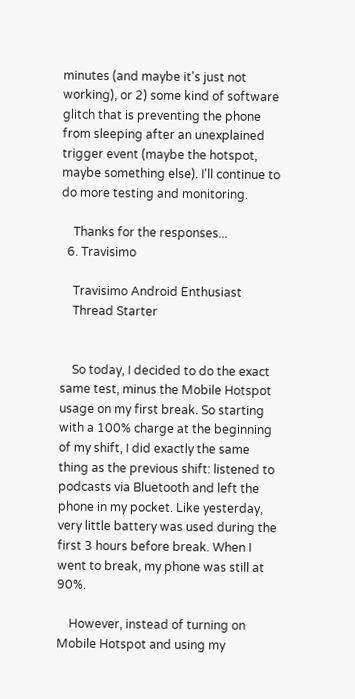minutes (and maybe it's just not working), or 2) some kind of software glitch that is preventing the phone from sleeping after an unexplained trigger event (maybe the hotspot, maybe something else). I'll continue to do more testing and monitoring.

    Thanks for the responses...
  6. Travisimo

    Travisimo Android Enthusiast
    Thread Starter


    So today, I decided to do the exact same test, minus the Mobile Hotspot usage on my first break. So starting with a 100% charge at the beginning of my shift, I did exactly the same thing as the previous shift: listened to podcasts via Bluetooth and left the phone in my pocket. Like yesterday, very little battery was used during the first 3 hours before break. When I went to break, my phone was still at 90%.

    However, instead of turning on Mobile Hotspot and using my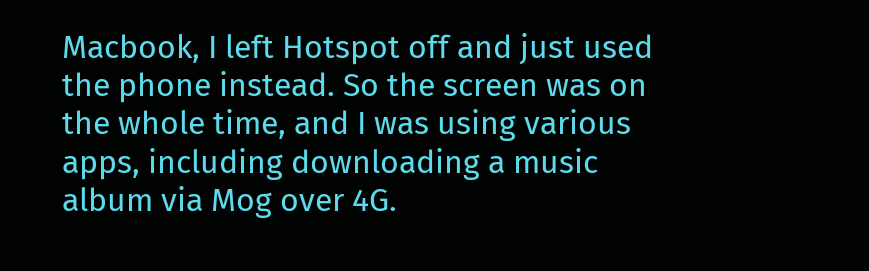Macbook, I left Hotspot off and just used the phone instead. So the screen was on the whole time, and I was using various apps, including downloading a music album via Mog over 4G.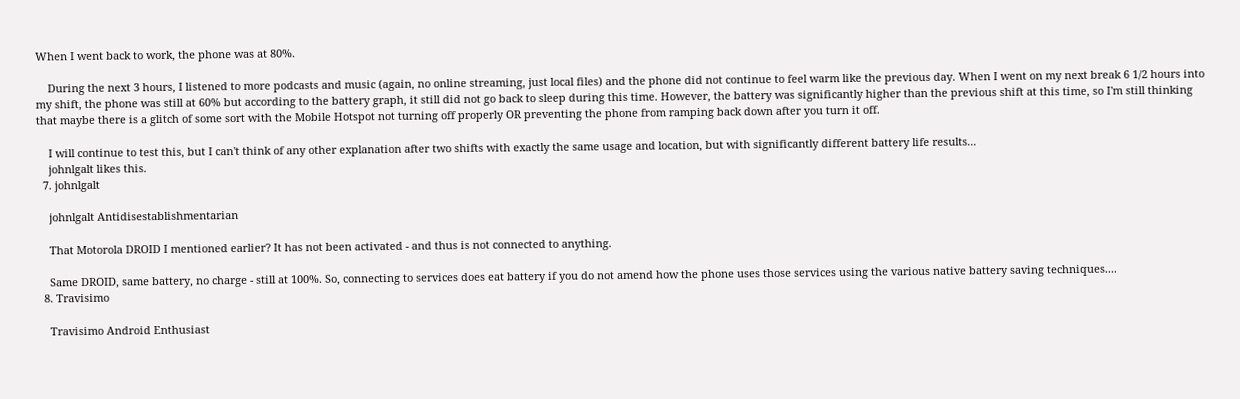When I went back to work, the phone was at 80%.

    During the next 3 hours, I listened to more podcasts and music (again, no online streaming, just local files) and the phone did not continue to feel warm like the previous day. When I went on my next break 6 1/2 hours into my shift, the phone was still at 60% but according to the battery graph, it still did not go back to sleep during this time. However, the battery was significantly higher than the previous shift at this time, so I'm still thinking that maybe there is a glitch of some sort with the Mobile Hotspot not turning off properly OR preventing the phone from ramping back down after you turn it off.

    I will continue to test this, but I can't think of any other explanation after two shifts with exactly the same usage and location, but with significantly different battery life results...
    johnlgalt likes this.
  7. johnlgalt

    johnlgalt Antidisestablishmentarian

    That Motorola DROID I mentioned earlier? It has not been activated - and thus is not connected to anything.

    Same DROID, same battery, no charge - still at 100%. So, connecting to services does eat battery if you do not amend how the phone uses those services using the various native battery saving techniques....
  8. Travisimo

    Travisimo Android Enthusiast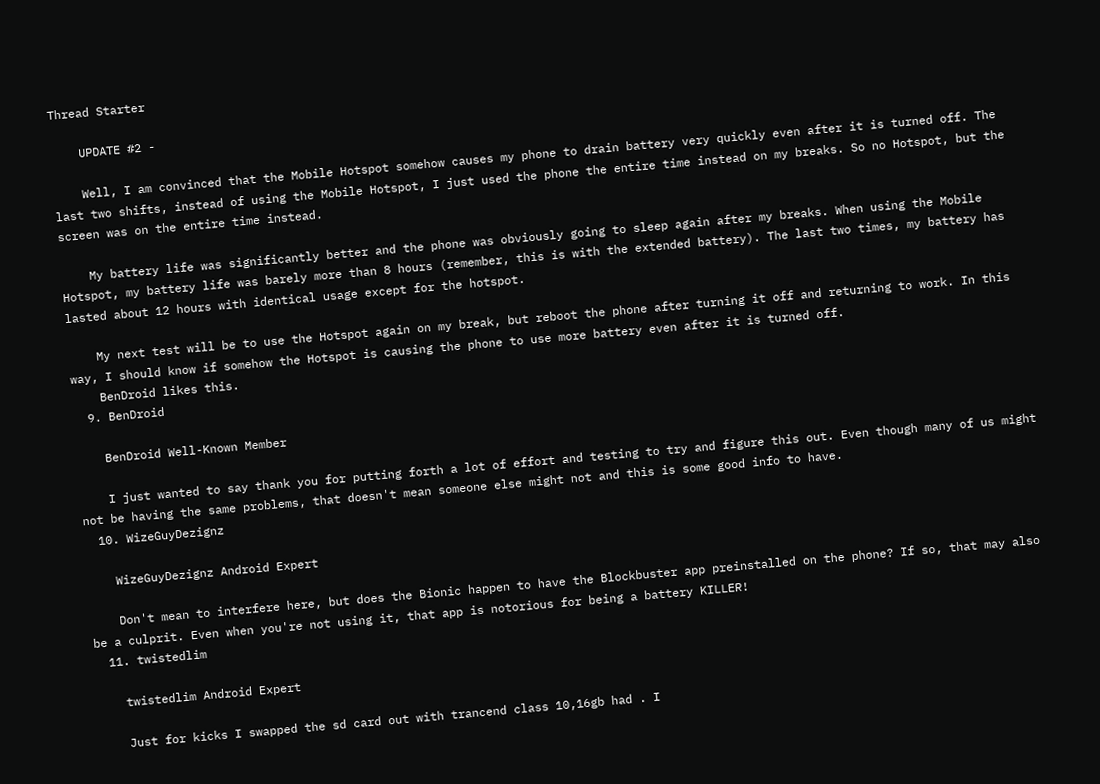Thread Starter

    UPDATE #2 -

    Well, I am convinced that the Mobile Hotspot somehow causes my phone to drain battery very quickly even after it is turned off. The last two shifts, instead of using the Mobile Hotspot, I just used the phone the entire time instead on my breaks. So no Hotspot, but the screen was on the entire time instead.

    My battery life was significantly better and the phone was obviously going to sleep again after my breaks. When using the Mobile Hotspot, my battery life was barely more than 8 hours (remember, this is with the extended battery). The last two times, my battery has lasted about 12 hours with identical usage except for the hotspot.

    My next test will be to use the Hotspot again on my break, but reboot the phone after turning it off and returning to work. In this way, I should know if somehow the Hotspot is causing the phone to use more battery even after it is turned off.
    BenDroid likes this.
  9. BenDroid

    BenDroid Well-Known Member

    I just wanted to say thank you for putting forth a lot of effort and testing to try and figure this out. Even though many of us might not be having the same problems, that doesn't mean someone else might not and this is some good info to have.
  10. WizeGuyDezignz

    WizeGuyDezignz Android Expert

    Don't mean to interfere here, but does the Bionic happen to have the Blockbuster app preinstalled on the phone? If so, that may also be a culprit. Even when you're not using it, that app is notorious for being a battery KILLER!
  11. twistedlim

    twistedlim Android Expert

    Just for kicks I swapped the sd card out with trancend class 10,16gb had . I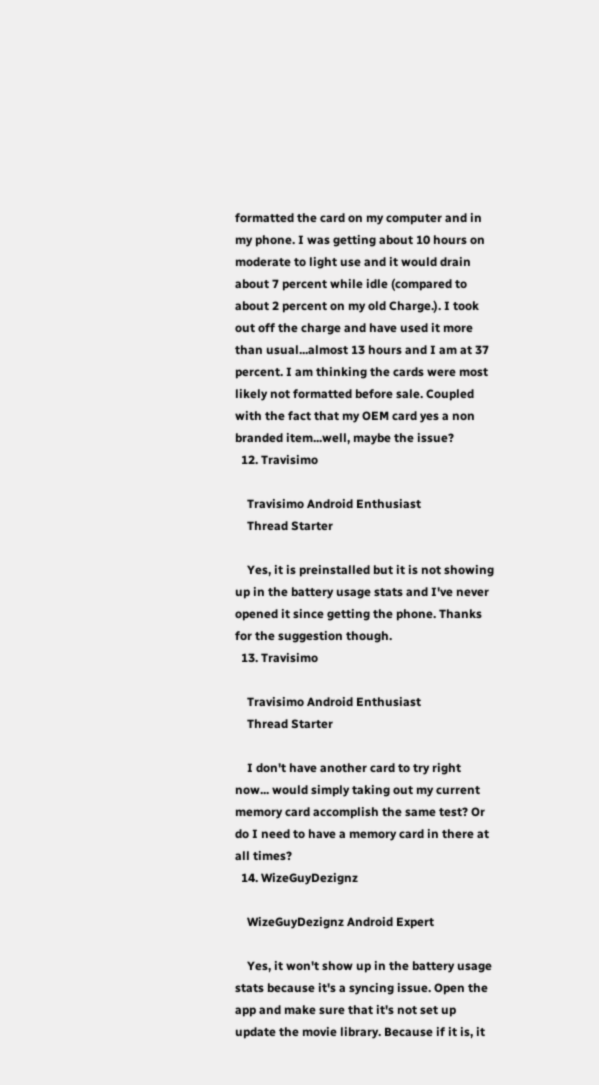formatted the card on my computer and in my phone. I was getting about 10 hours on moderate to light use and it would drain about 7 percent while idle (compared to about 2 percent on my old Charge.). I took out off the charge and have used it more than usual...almost 13 hours and I am at 37 percent. I am thinking the cards were most likely not formatted before sale. Coupled with the fact that my OEM card yes a non branded item...well, maybe the issue?
  12. Travisimo

    Travisimo Android Enthusiast
    Thread Starter

    Yes, it is preinstalled but it is not showing up in the battery usage stats and I've never opened it since getting the phone. Thanks for the suggestion though.
  13. Travisimo

    Travisimo Android Enthusiast
    Thread Starter

    I don't have another card to try right now... would simply taking out my current memory card accomplish the same test? Or do I need to have a memory card in there at all times?
  14. WizeGuyDezignz

    WizeGuyDezignz Android Expert

    Yes, it won't show up in the battery usage stats because it's a syncing issue. Open the app and make sure that it's not set up update the movie library. Because if it is, it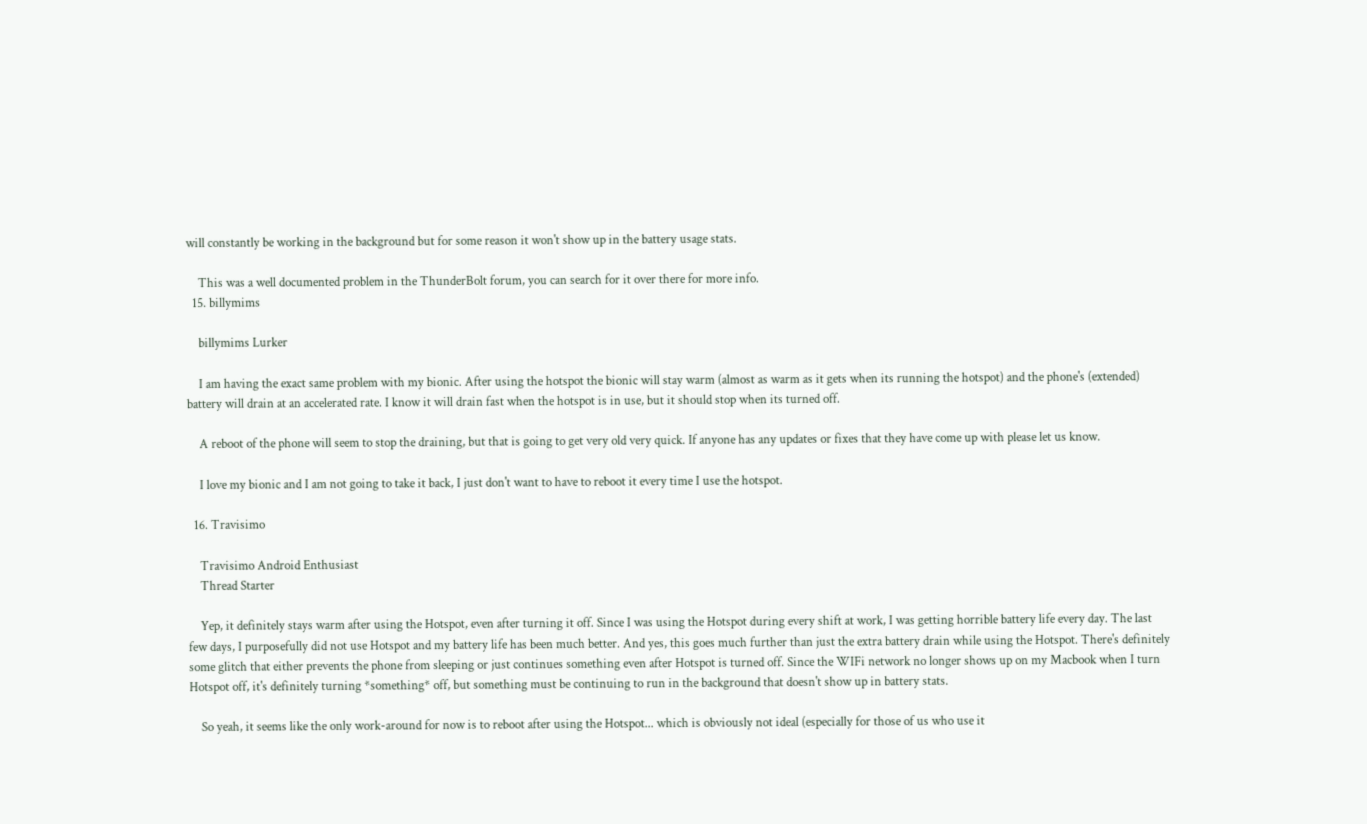will constantly be working in the background but for some reason it won't show up in the battery usage stats.

    This was a well documented problem in the ThunderBolt forum, you can search for it over there for more info.
  15. billymims

    billymims Lurker

    I am having the exact same problem with my bionic. After using the hotspot the bionic will stay warm (almost as warm as it gets when its running the hotspot) and the phone's (extended) battery will drain at an accelerated rate. I know it will drain fast when the hotspot is in use, but it should stop when its turned off.

    A reboot of the phone will seem to stop the draining, but that is going to get very old very quick. If anyone has any updates or fixes that they have come up with please let us know.

    I love my bionic and I am not going to take it back, I just don't want to have to reboot it every time I use the hotspot.

  16. Travisimo

    Travisimo Android Enthusiast
    Thread Starter

    Yep, it definitely stays warm after using the Hotspot, even after turning it off. Since I was using the Hotspot during every shift at work, I was getting horrible battery life every day. The last few days, I purposefully did not use Hotspot and my battery life has been much better. And yes, this goes much further than just the extra battery drain while using the Hotspot. There's definitely some glitch that either prevents the phone from sleeping or just continues something even after Hotspot is turned off. Since the WIFi network no longer shows up on my Macbook when I turn Hotspot off, it's definitely turning *something* off, but something must be continuing to run in the background that doesn't show up in battery stats.

    So yeah, it seems like the only work-around for now is to reboot after using the Hotspot... which is obviously not ideal (especially for those of us who use it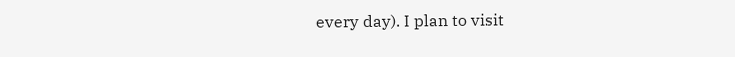every day). I plan to visit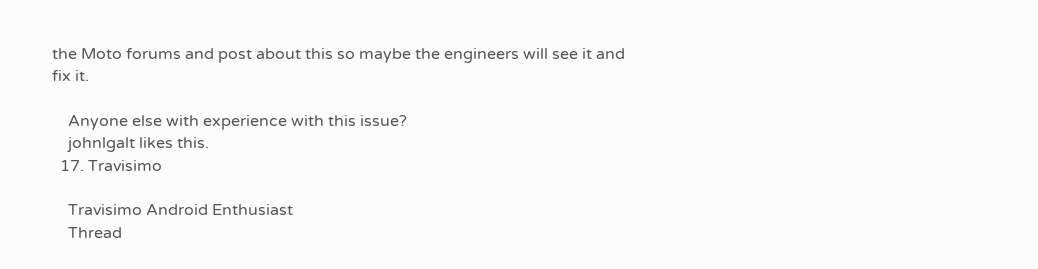the Moto forums and post about this so maybe the engineers will see it and fix it.

    Anyone else with experience with this issue?
    johnlgalt likes this.
  17. Travisimo

    Travisimo Android Enthusiast
    Thread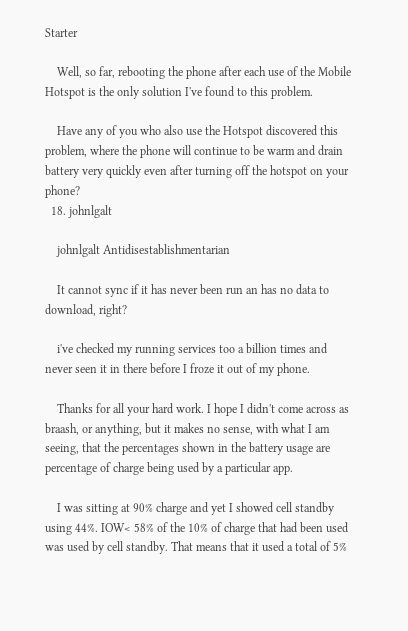Starter

    Well, so far, rebooting the phone after each use of the Mobile Hotspot is the only solution I've found to this problem.

    Have any of you who also use the Hotspot discovered this problem, where the phone will continue to be warm and drain battery very quickly even after turning off the hotspot on your phone?
  18. johnlgalt

    johnlgalt Antidisestablishmentarian

    It cannot sync if it has never been run an has no data to download, right?

    i've checked my running services too a billion times and never seen it in there before I froze it out of my phone.

    Thanks for all your hard work. I hope I didn't come across as braash, or anything, but it makes no sense, with what I am seeing, that the percentages shown in the battery usage are percentage of charge being used by a particular app.

    I was sitting at 90% charge and yet I showed cell standby using 44%. IOW< 58% of the 10% of charge that had been used was used by cell standby. That means that it used a total of 5%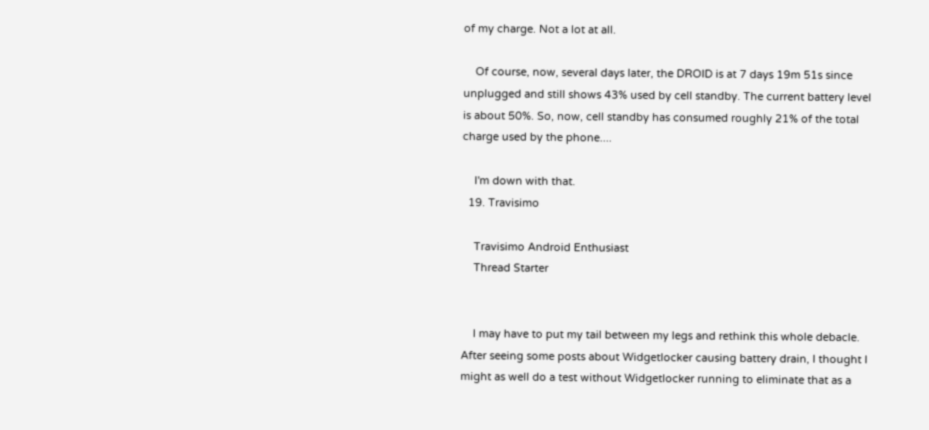of my charge. Not a lot at all.

    Of course, now, several days later, the DROID is at 7 days 19m 51s since unplugged and still shows 43% used by cell standby. The current battery level is about 50%. So, now, cell standby has consumed roughly 21% of the total charge used by the phone....

    I'm down with that.
  19. Travisimo

    Travisimo Android Enthusiast
    Thread Starter


    I may have to put my tail between my legs and rethink this whole debacle. After seeing some posts about Widgetlocker causing battery drain, I thought I might as well do a test without Widgetlocker running to eliminate that as a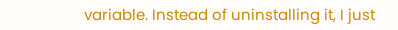variable. Instead of uninstalling it, I just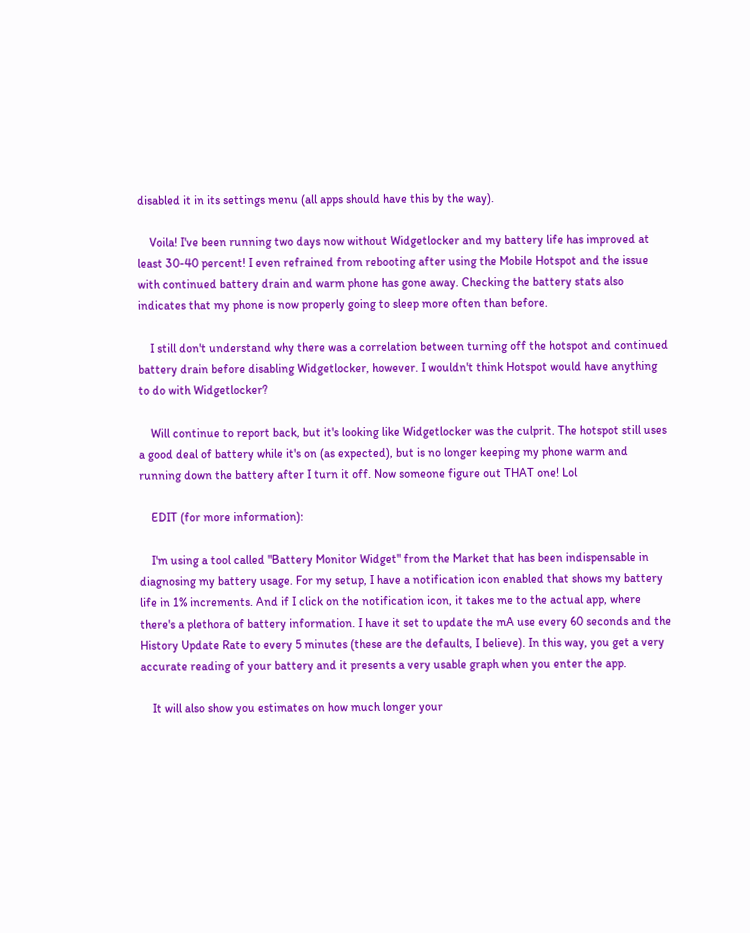disabled it in its settings menu (all apps should have this by the way).

    Voila! I've been running two days now without Widgetlocker and my battery life has improved at least 30-40 percent! I even refrained from rebooting after using the Mobile Hotspot and the issue with continued battery drain and warm phone has gone away. Checking the battery stats also indicates that my phone is now properly going to sleep more often than before.

    I still don't understand why there was a correlation between turning off the hotspot and continued battery drain before disabling Widgetlocker, however. I wouldn't think Hotspot would have anything to do with Widgetlocker?

    Will continue to report back, but it's looking like Widgetlocker was the culprit. The hotspot still uses a good deal of battery while it's on (as expected), but is no longer keeping my phone warm and running down the battery after I turn it off. Now someone figure out THAT one! Lol

    EDIT (for more information):

    I'm using a tool called "Battery Monitor Widget" from the Market that has been indispensable in diagnosing my battery usage. For my setup, I have a notification icon enabled that shows my battery life in 1% increments. And if I click on the notification icon, it takes me to the actual app, where there's a plethora of battery information. I have it set to update the mA use every 60 seconds and the History Update Rate to every 5 minutes (these are the defaults, I believe). In this way, you get a very accurate reading of your battery and it presents a very usable graph when you enter the app.

    It will also show you estimates on how much longer your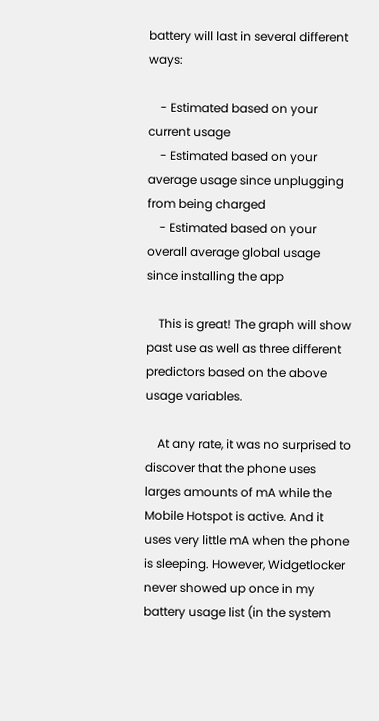battery will last in several different ways:

    - Estimated based on your current usage
    - Estimated based on your average usage since unplugging from being charged
    - Estimated based on your overall average global usage since installing the app

    This is great! The graph will show past use as well as three different predictors based on the above usage variables.

    At any rate, it was no surprised to discover that the phone uses larges amounts of mA while the Mobile Hotspot is active. And it uses very little mA when the phone is sleeping. However, Widgetlocker never showed up once in my battery usage list (in the system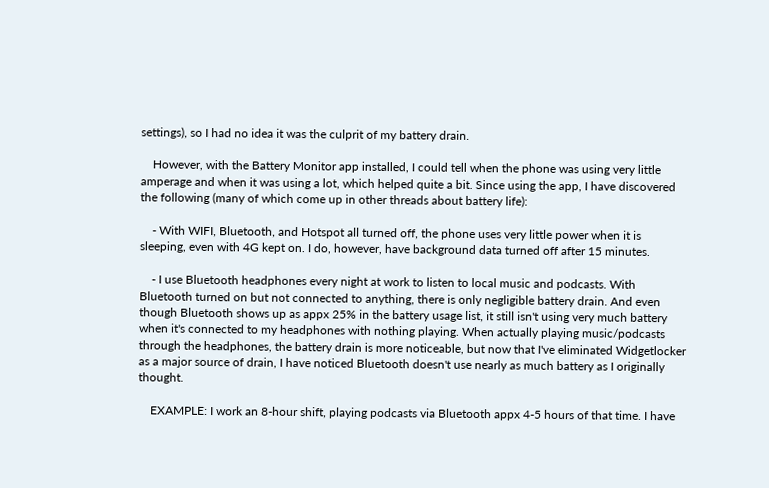settings), so I had no idea it was the culprit of my battery drain.

    However, with the Battery Monitor app installed, I could tell when the phone was using very little amperage and when it was using a lot, which helped quite a bit. Since using the app, I have discovered the following (many of which come up in other threads about battery life):

    - With WIFI, Bluetooth, and Hotspot all turned off, the phone uses very little power when it is sleeping, even with 4G kept on. I do, however, have background data turned off after 15 minutes.

    - I use Bluetooth headphones every night at work to listen to local music and podcasts. With Bluetooth turned on but not connected to anything, there is only negligible battery drain. And even though Bluetooth shows up as appx 25% in the battery usage list, it still isn't using very much battery when it's connected to my headphones with nothing playing. When actually playing music/podcasts through the headphones, the battery drain is more noticeable, but now that I've eliminated Widgetlocker as a major source of drain, I have noticed Bluetooth doesn't use nearly as much battery as I originally thought.

    EXAMPLE: I work an 8-hour shift, playing podcasts via Bluetooth appx 4-5 hours of that time. I have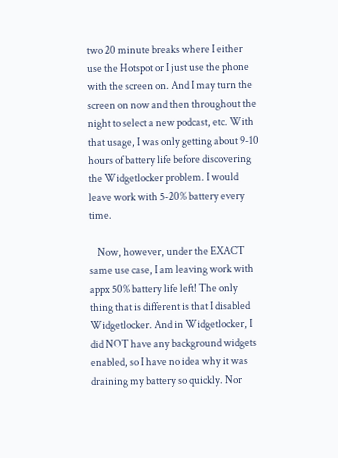two 20 minute breaks where I either use the Hotspot or I just use the phone with the screen on. And I may turn the screen on now and then throughout the night to select a new podcast, etc. With that usage, I was only getting about 9-10 hours of battery life before discovering the Widgetlocker problem. I would leave work with 5-20% battery every time.

    Now, however, under the EXACT same use case, I am leaving work with appx 50% battery life left! The only thing that is different is that I disabled Widgetlocker. And in Widgetlocker, I did NOT have any background widgets enabled, so I have no idea why it was draining my battery so quickly. Nor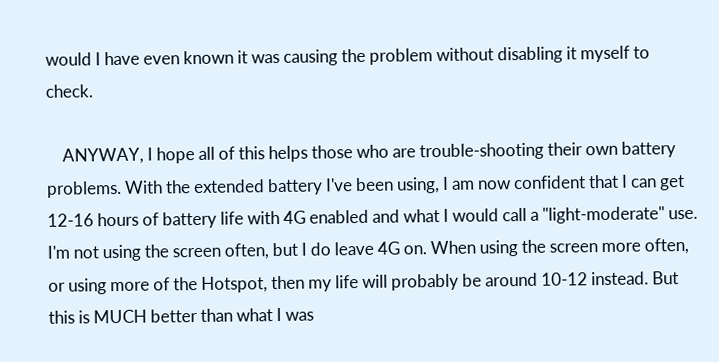would I have even known it was causing the problem without disabling it myself to check.

    ANYWAY, I hope all of this helps those who are trouble-shooting their own battery problems. With the extended battery I've been using, I am now confident that I can get 12-16 hours of battery life with 4G enabled and what I would call a "light-moderate" use. I'm not using the screen often, but I do leave 4G on. When using the screen more often, or using more of the Hotspot, then my life will probably be around 10-12 instead. But this is MUCH better than what I was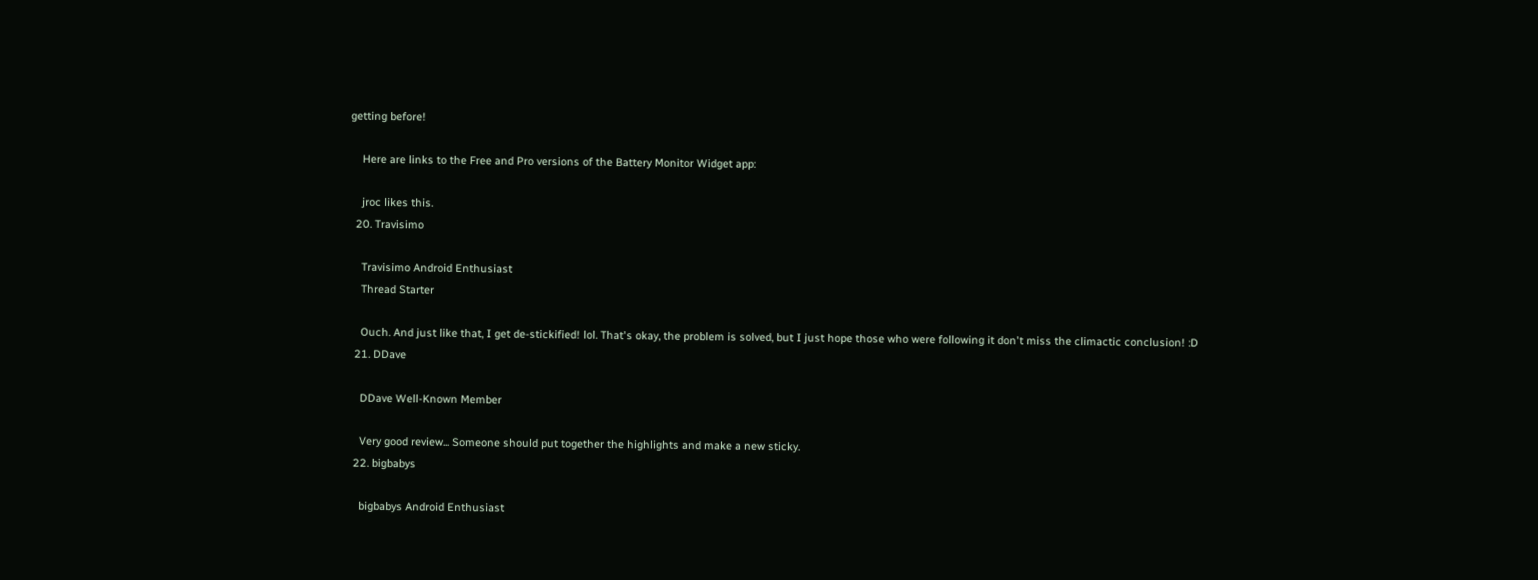getting before!

    Here are links to the Free and Pro versions of the Battery Monitor Widget app:

    jroc likes this.
  20. Travisimo

    Travisimo Android Enthusiast
    Thread Starter

    Ouch. And just like that, I get de-stickified! lol. That's okay, the problem is solved, but I just hope those who were following it don't miss the climactic conclusion! :D
  21. DDave

    DDave Well-Known Member

    Very good review... Someone should put together the highlights and make a new sticky.
  22. bigbabys

    bigbabys Android Enthusiast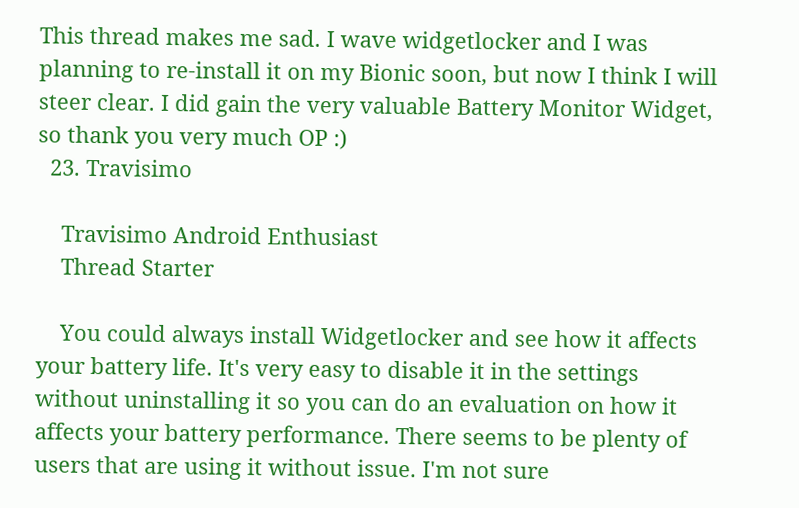This thread makes me sad. I wave widgetlocker and I was planning to re-install it on my Bionic soon, but now I think I will steer clear. I did gain the very valuable Battery Monitor Widget, so thank you very much OP :)
  23. Travisimo

    Travisimo Android Enthusiast
    Thread Starter

    You could always install Widgetlocker and see how it affects your battery life. It's very easy to disable it in the settings without uninstalling it so you can do an evaluation on how it affects your battery performance. There seems to be plenty of users that are using it without issue. I'm not sure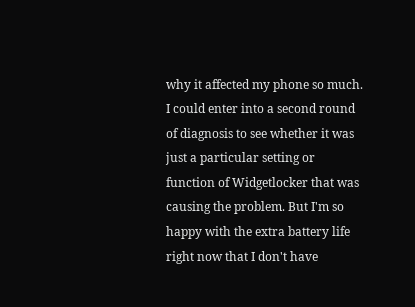why it affected my phone so much. I could enter into a second round of diagnosis to see whether it was just a particular setting or function of Widgetlocker that was causing the problem. But I'm so happy with the extra battery life right now that I don't have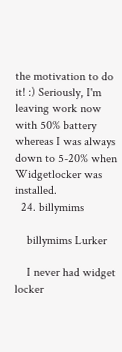the motivation to do it! :) Seriously, I'm leaving work now with 50% battery whereas I was always down to 5-20% when Widgetlocker was installed.
  24. billymims

    billymims Lurker

    I never had widget locker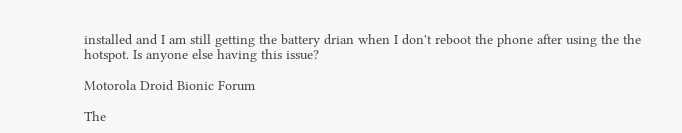installed and I am still getting the battery drian when I don't reboot the phone after using the the hotspot. Is anyone else having this issue?

Motorola Droid Bionic Forum

The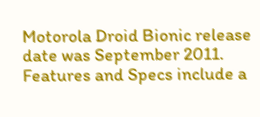Motorola Droid Bionic release date was September 2011. Features and Specs include a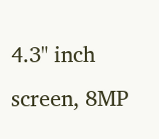4.3" inch screen, 8MP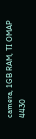camera, 1GB RAM, TI OMAP 4430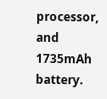processor, and 1735mAh battery.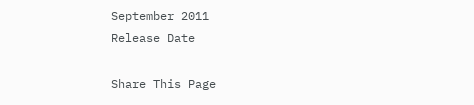September 2011
Release Date

Share This Page